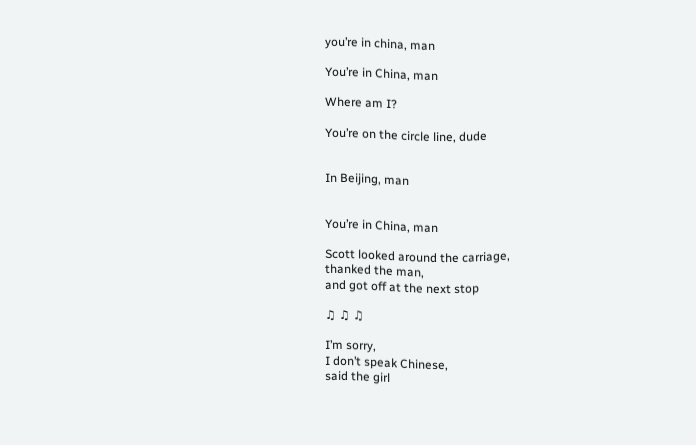you’re in china, man

You’re in China, man

Where am I?

You’re on the circle line, dude


In Beijing, man


You’re in China, man

Scott looked around the carriage,
thanked the man,
and got off at the next stop

♫ ♫ ♫

I’m sorry,
I don’t speak Chinese,
said the girl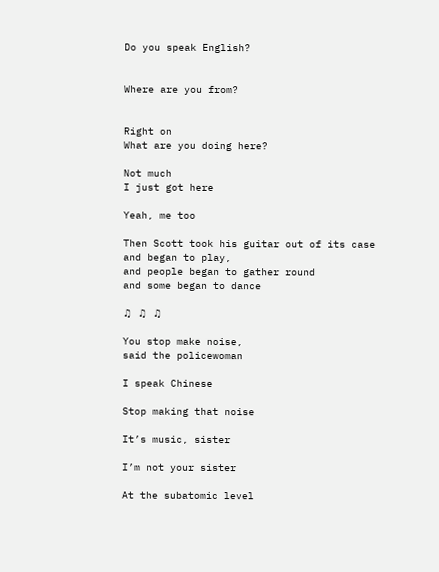Do you speak English?


Where are you from?


Right on
What are you doing here?

Not much
I just got here

Yeah, me too

Then Scott took his guitar out of its case
and began to play,
and people began to gather round
and some began to dance

♫ ♫ ♫

You stop make noise,
said the policewoman

I speak Chinese

Stop making that noise

It’s music, sister

I’m not your sister

At the subatomic level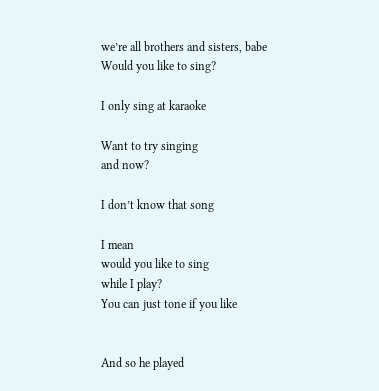we’re all brothers and sisters, babe
Would you like to sing?

I only sing at karaoke

Want to try singing
and now?

I don’t know that song

I mean
would you like to sing
while I play?
You can just tone if you like


And so he played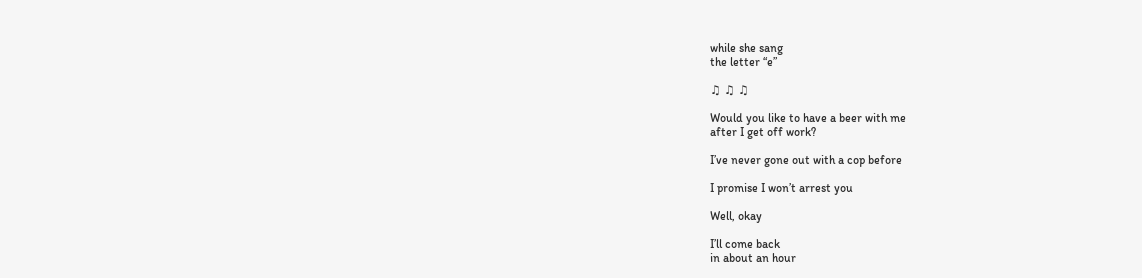while she sang
the letter “e”

♫ ♫ ♫

Would you like to have a beer with me
after I get off work?

I’ve never gone out with a cop before

I promise I won’t arrest you

Well, okay

I’ll come back
in about an hour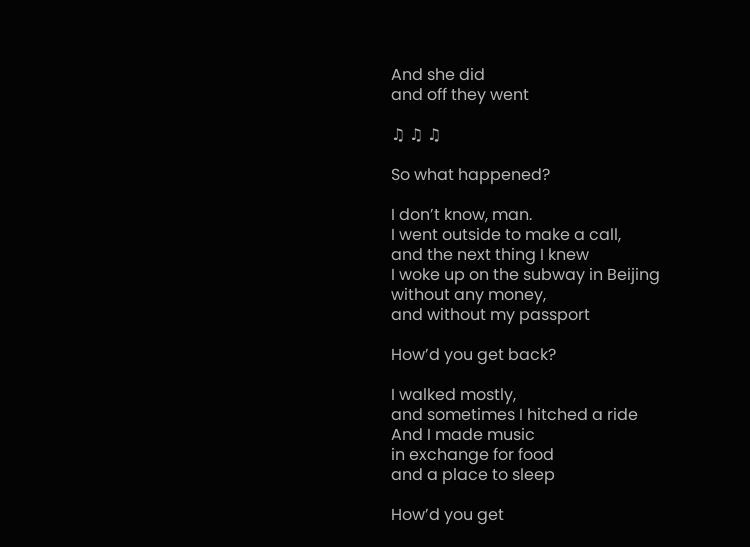And she did
and off they went

♫ ♫ ♫

So what happened?

I don’t know, man.
I went outside to make a call,
and the next thing I knew
I woke up on the subway in Beijing
without any money,
and without my passport

How’d you get back?

I walked mostly,
and sometimes I hitched a ride
And I made music
in exchange for food
and a place to sleep

How’d you get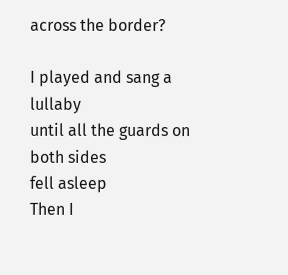across the border?

I played and sang a lullaby
until all the guards on both sides
fell asleep
Then I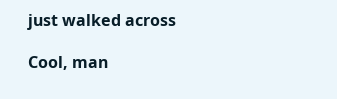just walked across

Cool, man